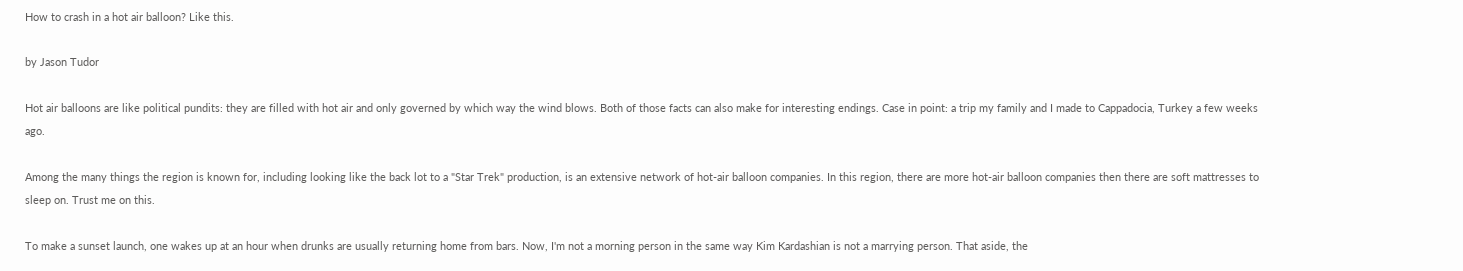How to crash in a hot air balloon? Like this.

by Jason Tudor

Hot air balloons are like political pundits: they are filled with hot air and only governed by which way the wind blows. Both of those facts can also make for interesting endings. Case in point: a trip my family and I made to Cappadocia, Turkey a few weeks ago.

Among the many things the region is known for, including looking like the back lot to a "Star Trek" production, is an extensive network of hot-air balloon companies. In this region, there are more hot-air balloon companies then there are soft mattresses to sleep on. Trust me on this.

To make a sunset launch, one wakes up at an hour when drunks are usually returning home from bars. Now, I'm not a morning person in the same way Kim Kardashian is not a marrying person. That aside, the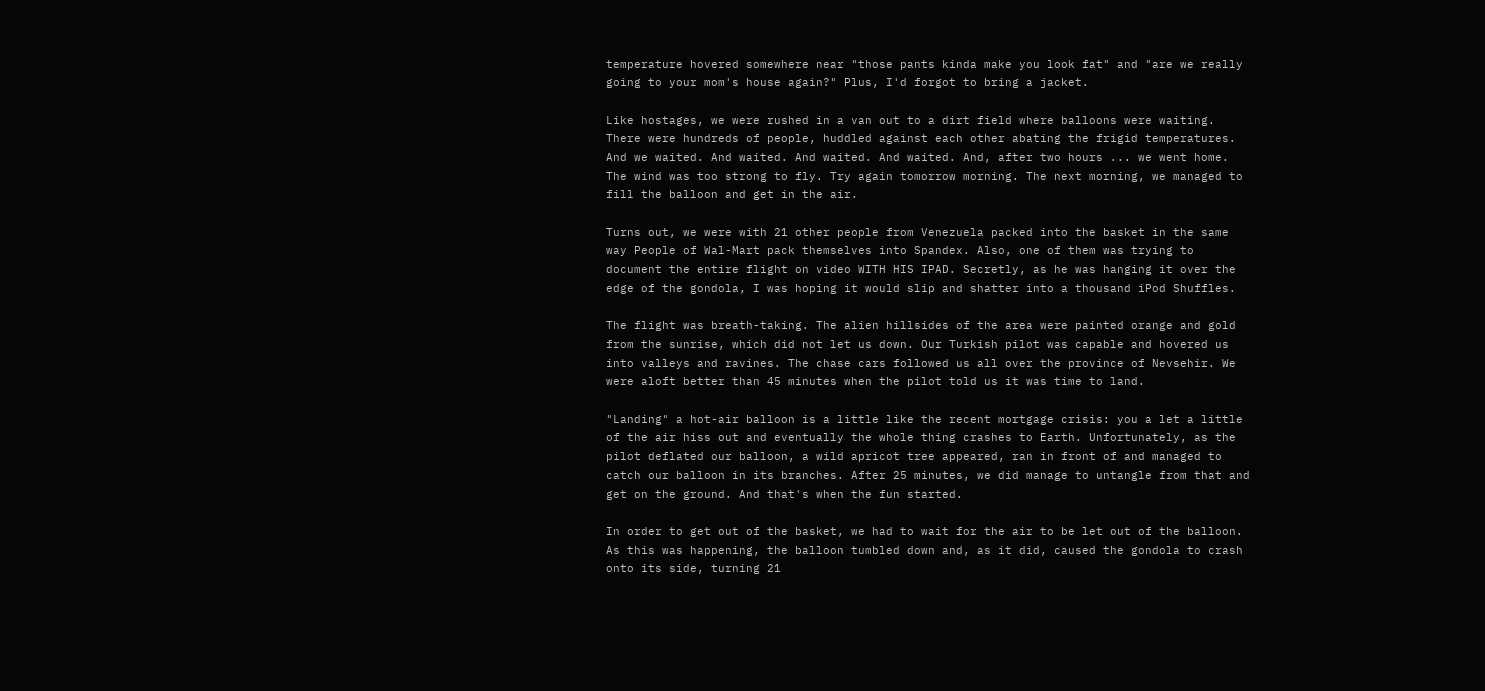temperature hovered somewhere near "those pants kinda make you look fat" and "are we really going to your mom's house again?" Plus, I'd forgot to bring a jacket.

Like hostages, we were rushed in a van out to a dirt field where balloons were waiting. There were hundreds of people, huddled against each other abating the frigid temperatures. And we waited. And waited. And waited. And waited. And, after two hours ... we went home. The wind was too strong to fly. Try again tomorrow morning. The next morning, we managed to fill the balloon and get in the air.

Turns out, we were with 21 other people from Venezuela packed into the basket in the same way People of Wal-Mart pack themselves into Spandex. Also, one of them was trying to document the entire flight on video WITH HIS IPAD. Secretly, as he was hanging it over the edge of the gondola, I was hoping it would slip and shatter into a thousand iPod Shuffles.

The flight was breath-taking. The alien hillsides of the area were painted orange and gold from the sunrise, which did not let us down. Our Turkish pilot was capable and hovered us into valleys and ravines. The chase cars followed us all over the province of Nevsehir. We were aloft better than 45 minutes when the pilot told us it was time to land.

"Landing" a hot-air balloon is a little like the recent mortgage crisis: you a let a little of the air hiss out and eventually the whole thing crashes to Earth. Unfortunately, as the pilot deflated our balloon, a wild apricot tree appeared, ran in front of and managed to catch our balloon in its branches. After 25 minutes, we did manage to untangle from that and get on the ground. And that's when the fun started.

In order to get out of the basket, we had to wait for the air to be let out of the balloon. As this was happening, the balloon tumbled down and, as it did, caused the gondola to crash onto its side, turning 21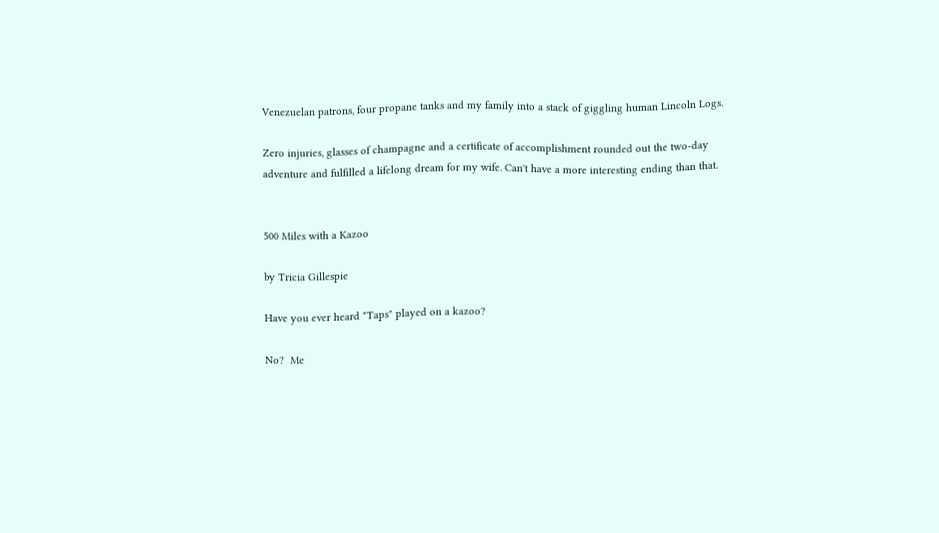Venezuelan patrons, four propane tanks and my family into a stack of giggling human Lincoln Logs.

Zero injuries, glasses of champagne and a certificate of accomplishment rounded out the two-day adventure and fulfilled a lifelong dream for my wife. Can't have a more interesting ending than that.


500 Miles with a Kazoo

by Tricia Gillespie

Have you ever heard "Taps" played on a kazoo?

No?  Me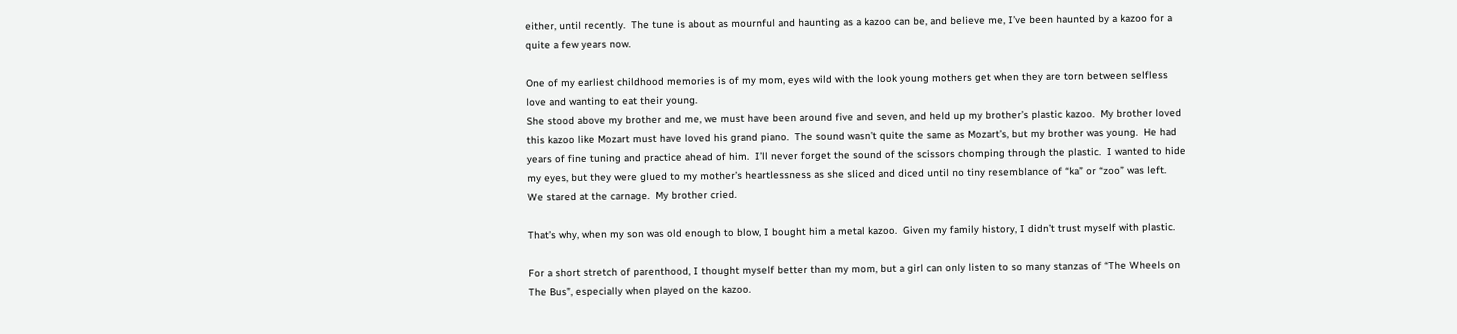either, until recently.  The tune is about as mournful and haunting as a kazoo can be, and believe me, I’ve been haunted by a kazoo for a quite a few years now.

One of my earliest childhood memories is of my mom, eyes wild with the look young mothers get when they are torn between selfless love and wanting to eat their young.
She stood above my brother and me, we must have been around five and seven, and held up my brother’s plastic kazoo.  My brother loved this kazoo like Mozart must have loved his grand piano.  The sound wasn’t quite the same as Mozart’s, but my brother was young.  He had years of fine tuning and practice ahead of him.  I’ll never forget the sound of the scissors chomping through the plastic.  I wanted to hide my eyes, but they were glued to my mother’s heartlessness as she sliced and diced until no tiny resemblance of “ka” or “zoo” was left.  We stared at the carnage.  My brother cried.

That’s why, when my son was old enough to blow, I bought him a metal kazoo.  Given my family history, I didn’t trust myself with plastic.

For a short stretch of parenthood, I thought myself better than my mom, but a girl can only listen to so many stanzas of “The Wheels on The Bus”, especially when played on the kazoo.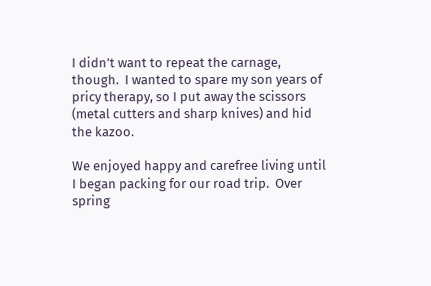I didn’t want to repeat the carnage, though.  I wanted to spare my son years of pricy therapy, so I put away the scissors (metal cutters and sharp knives) and hid the kazoo.

We enjoyed happy and carefree living until I began packing for our road trip.  Over spring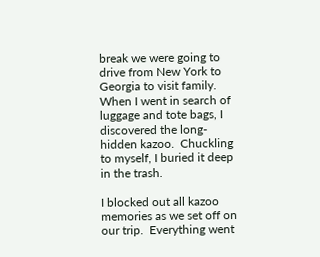break we were going to drive from New York to Georgia to visit family.  When I went in search of luggage and tote bags, I discovered the long-hidden kazoo.  Chuckling to myself, I buried it deep in the trash.

I blocked out all kazoo memories as we set off on our trip.  Everything went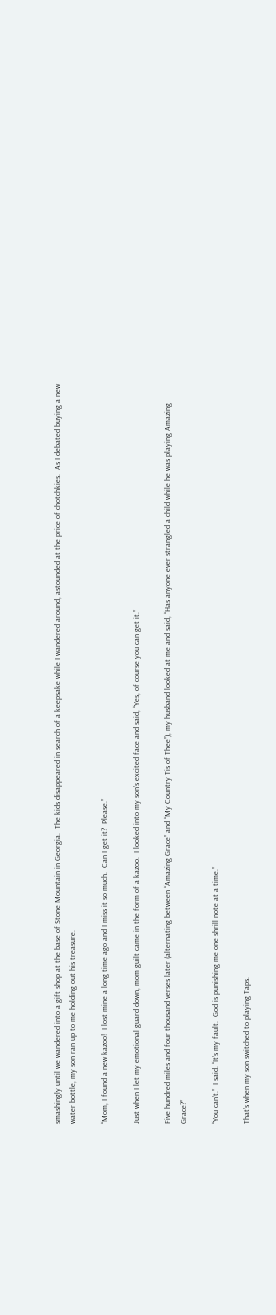smashingly until we wandered into a gift shop at the base of Stone Mountain in Georgia.  The kids disappeared in search of a keepsake while I wandered around, astounded at the price of chotchkies.  As I debated buying a new water bottle, my son ran up to me holding out his treasure.

“Mom, I found a new kazoo!  I lost mine a long time ago and I miss it so much.  Can I get it?  Please.”

Just when I let my emotional guard down, mom guilt came in the form of a kazoo.  I looked into my son’s excited face and said, “Yes, of course you can get it.”

Five hundred miles and four thousand verses later (alternating between “Amazing Grace” and “My Country Tis of Thee”), my husband looked at me and said, “Has anyone ever strangled a child while he was playing Amazing Grace?”

“You can’t.”  I said. “It’s my fault.  God is punishing me one shrill note at a time.”

That’s when my son switched to playing Taps.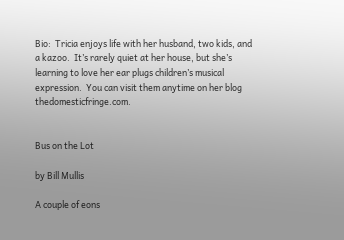Bio:  Tricia enjoys life with her husband, two kids, and a kazoo.  It’s rarely quiet at her house, but she’s learning to love her ear plugs children’s musical expression.  You can visit them anytime on her blog thedomesticfringe.com.


Bus on the Lot

by Bill Mullis

A couple of eons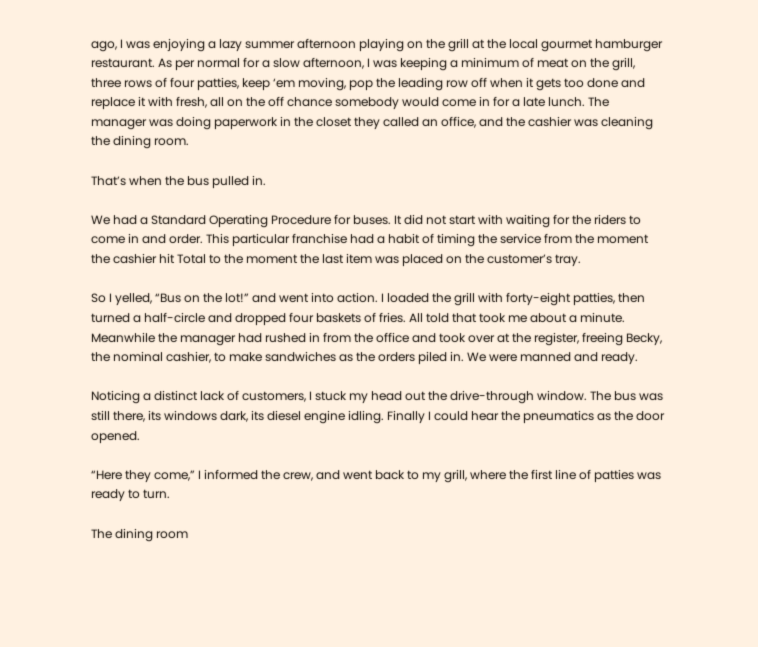ago, I was enjoying a lazy summer afternoon playing on the grill at the local gourmet hamburger restaurant. As per normal for a slow afternoon, I was keeping a minimum of meat on the grill, three rows of four patties, keep ‘em moving, pop the leading row off when it gets too done and replace it with fresh, all on the off chance somebody would come in for a late lunch. The manager was doing paperwork in the closet they called an office, and the cashier was cleaning the dining room.

That’s when the bus pulled in.

We had a Standard Operating Procedure for buses. It did not start with waiting for the riders to come in and order. This particular franchise had a habit of timing the service from the moment the cashier hit Total to the moment the last item was placed on the customer’s tray.

So I yelled, “Bus on the lot!” and went into action. I loaded the grill with forty-eight patties, then turned a half-circle and dropped four baskets of fries. All told that took me about a minute. Meanwhile the manager had rushed in from the office and took over at the register, freeing Becky, the nominal cashier, to make sandwiches as the orders piled in. We were manned and ready.

Noticing a distinct lack of customers, I stuck my head out the drive-through window. The bus was still there, its windows dark, its diesel engine idling. Finally I could hear the pneumatics as the door opened.

“Here they come,” I informed the crew, and went back to my grill, where the first line of patties was ready to turn.

The dining room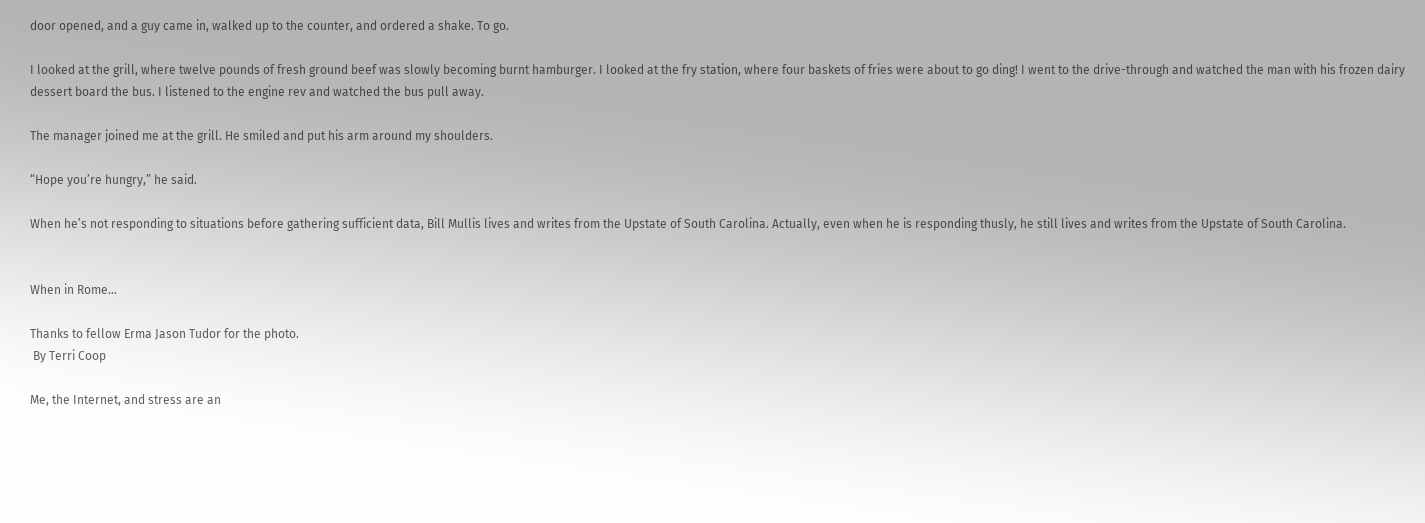door opened, and a guy came in, walked up to the counter, and ordered a shake. To go.

I looked at the grill, where twelve pounds of fresh ground beef was slowly becoming burnt hamburger. I looked at the fry station, where four baskets of fries were about to go ding! I went to the drive-through and watched the man with his frozen dairy dessert board the bus. I listened to the engine rev and watched the bus pull away.

The manager joined me at the grill. He smiled and put his arm around my shoulders.

“Hope you’re hungry,” he said.

When he’s not responding to situations before gathering sufficient data, Bill Mullis lives and writes from the Upstate of South Carolina. Actually, even when he is responding thusly, he still lives and writes from the Upstate of South Carolina.


When in Rome...

Thanks to fellow Erma Jason Tudor for the photo.
 By Terri Coop

Me, the Internet, and stress are an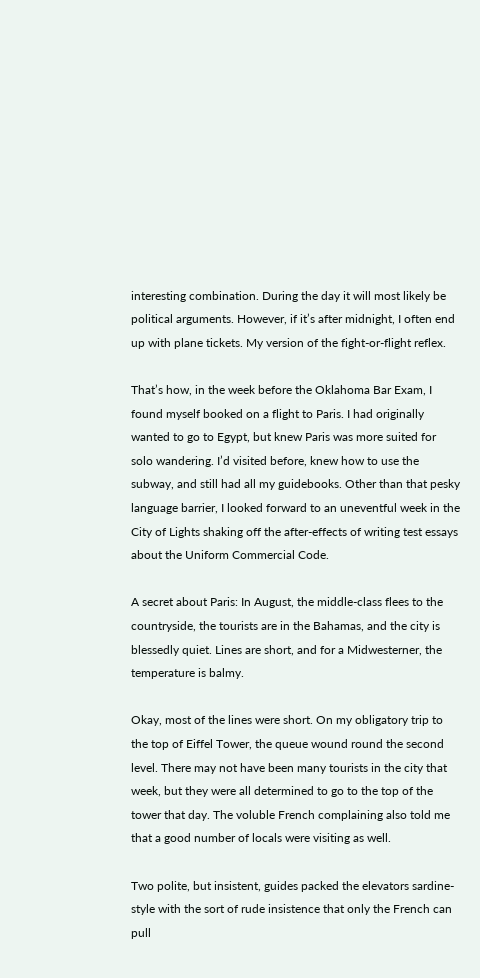interesting combination. During the day it will most likely be political arguments. However, if it’s after midnight, I often end up with plane tickets. My version of the fight-or-flight reflex.

That’s how, in the week before the Oklahoma Bar Exam, I found myself booked on a flight to Paris. I had originally wanted to go to Egypt, but knew Paris was more suited for solo wandering. I’d visited before, knew how to use the subway, and still had all my guidebooks. Other than that pesky language barrier, I looked forward to an uneventful week in the City of Lights shaking off the after-effects of writing test essays about the Uniform Commercial Code.

A secret about Paris: In August, the middle-class flees to the countryside, the tourists are in the Bahamas, and the city is blessedly quiet. Lines are short, and for a Midwesterner, the temperature is balmy.

Okay, most of the lines were short. On my obligatory trip to the top of Eiffel Tower, the queue wound round the second level. There may not have been many tourists in the city that week, but they were all determined to go to the top of the tower that day. The voluble French complaining also told me that a good number of locals were visiting as well.

Two polite, but insistent, guides packed the elevators sardine-style with the sort of rude insistence that only the French can pull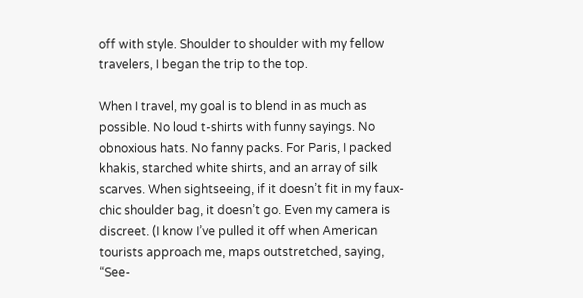off with style. Shoulder to shoulder with my fellow travelers, I began the trip to the top.

When I travel, my goal is to blend in as much as possible. No loud t-shirts with funny sayings. No obnoxious hats. No fanny packs. For Paris, I packed khakis, starched white shirts, and an array of silk scarves. When sightseeing, if it doesn’t fit in my faux-chic shoulder bag, it doesn’t go. Even my camera is discreet. (I know I’ve pulled it off when American tourists approach me, maps outstretched, saying, “See-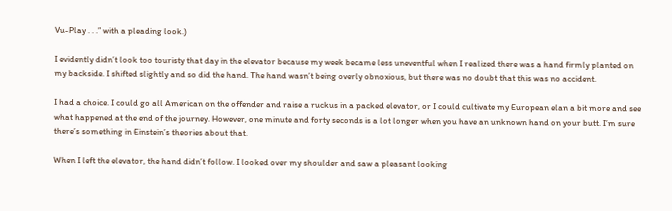Vu-Play . . .” with a pleading look.)

I evidently didn’t look too touristy that day in the elevator because my week became less uneventful when I realized there was a hand firmly planted on my backside. I shifted slightly and so did the hand. The hand wasn’t being overly obnoxious, but there was no doubt that this was no accident.

I had a choice. I could go all American on the offender and raise a ruckus in a packed elevator, or I could cultivate my European elan a bit more and see what happened at the end of the journey. However, one minute and forty seconds is a lot longer when you have an unknown hand on your butt. I’m sure there’s something in Einstein’s theories about that.

When I left the elevator, the hand didn’t follow. I looked over my shoulder and saw a pleasant looking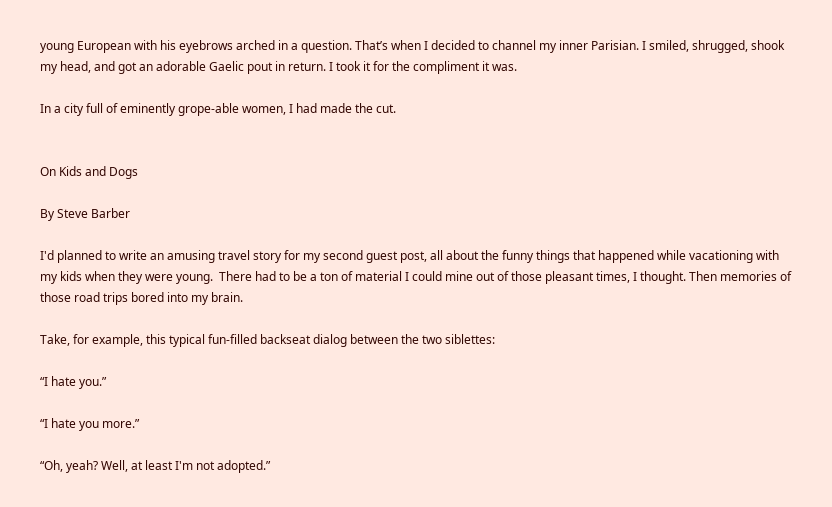young European with his eyebrows arched in a question. That’s when I decided to channel my inner Parisian. I smiled, shrugged, shook my head, and got an adorable Gaelic pout in return. I took it for the compliment it was.

In a city full of eminently grope-able women, I had made the cut.


On Kids and Dogs

By Steve Barber

I'd planned to write an amusing travel story for my second guest post, all about the funny things that happened while vacationing with my kids when they were young.  There had to be a ton of material I could mine out of those pleasant times, I thought. Then memories of those road trips bored into my brain.

Take, for example, this typical fun-filled backseat dialog between the two siblettes:

“I hate you.”

“I hate you more.”

“Oh, yeah? Well, at least I'm not adopted.”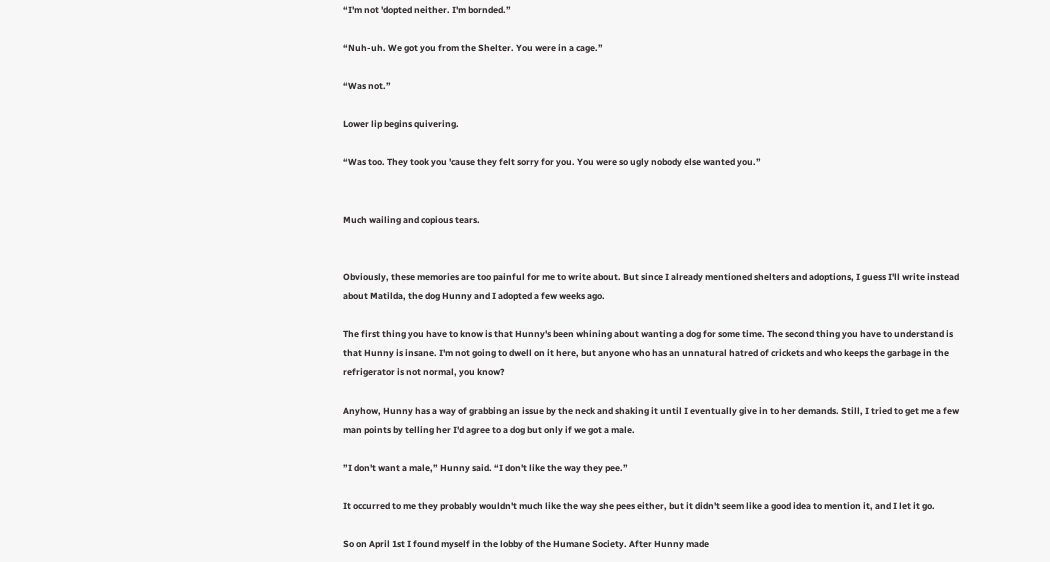“I'm not 'dopted neither. I'm bornded.”

“Nuh-uh. We got you from the Shelter. You were in a cage.”

“Was not.”

Lower lip begins quivering.

“Was too. They took you 'cause they felt sorry for you. You were so ugly nobody else wanted you.”


Much wailing and copious tears.


Obviously, these memories are too painful for me to write about. But since I already mentioned shelters and adoptions, I guess I'll write instead about Matilda, the dog Hunny and I adopted a few weeks ago.

The first thing you have to know is that Hunny's been whining about wanting a dog for some time. The second thing you have to understand is that Hunny is insane. I'm not going to dwell on it here, but anyone who has an unnatural hatred of crickets and who keeps the garbage in the refrigerator is not normal, you know?

Anyhow, Hunny has a way of grabbing an issue by the neck and shaking it until I eventually give in to her demands. Still, I tried to get me a few man points by telling her I'd agree to a dog but only if we got a male.

”I don't want a male,” Hunny said. “I don't like the way they pee.”

It occurred to me they probably wouldn't much like the way she pees either, but it didn't seem like a good idea to mention it, and I let it go.

So on April 1st I found myself in the lobby of the Humane Society. After Hunny made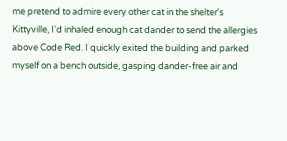me pretend to admire every other cat in the shelter's Kittyville, I'd inhaled enough cat dander to send the allergies above Code Red. I quickly exited the building and parked myself on a bench outside, gasping dander-free air and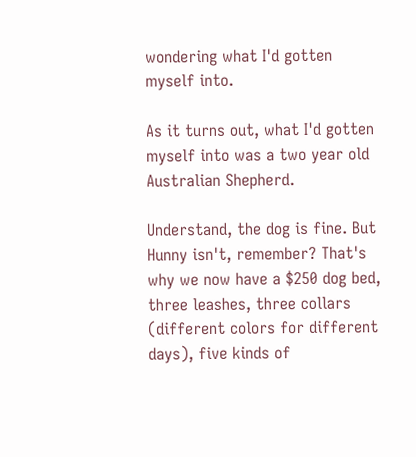wondering what I'd gotten myself into.

As it turns out, what I'd gotten myself into was a two year old Australian Shepherd.

Understand, the dog is fine. But Hunny isn't, remember? That's why we now have a $250 dog bed, three leashes, three collars (different colors for different days), five kinds of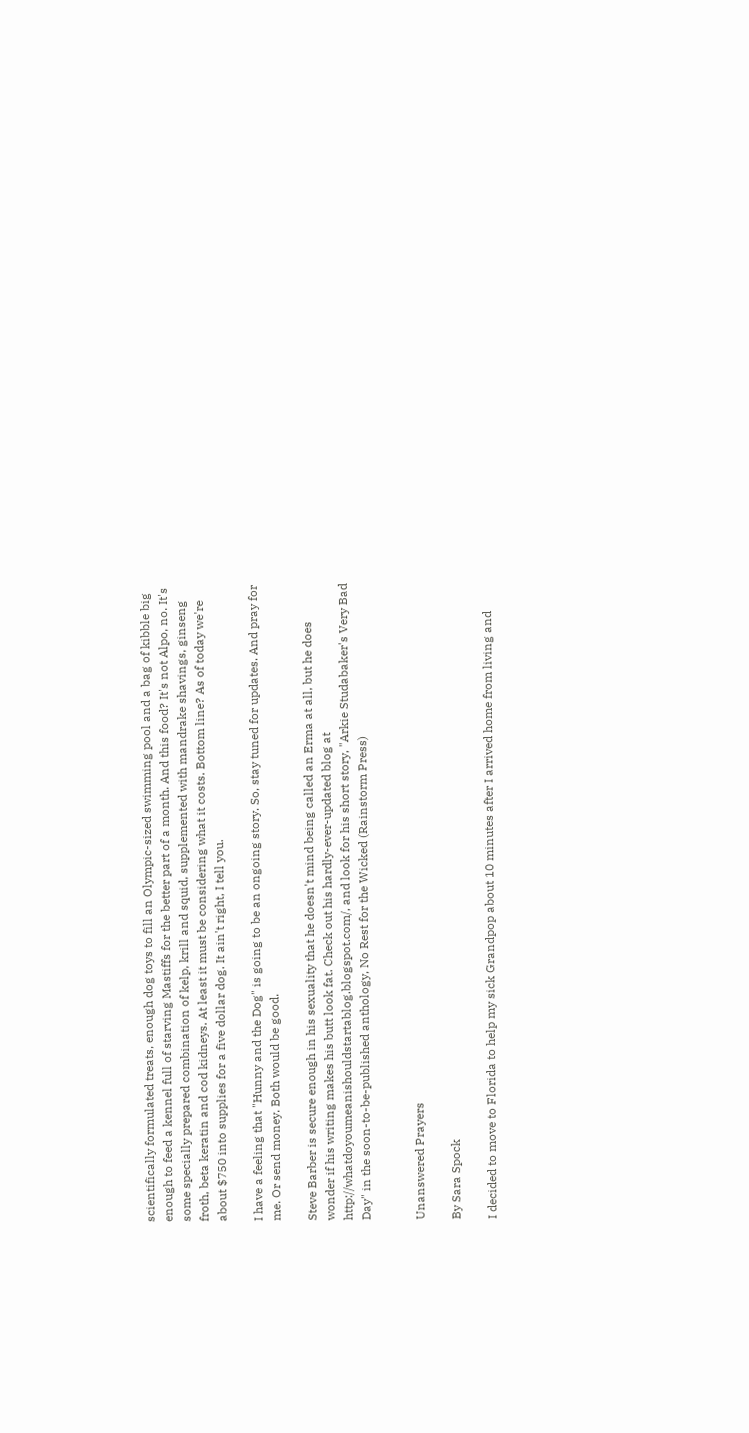scientifically formulated treats, enough dog toys to fill an Olympic-sized swimming pool and a bag of kibble big enough to feed a kennel full of starving Mastiffs for the better part of a month. And this food? It's not Alpo, no. It's some specially prepared combination of kelp, krill and squid, supplemented with mandrake shavings, ginseng froth, beta keratin and cod kidneys. At least it must be considering what it costs. Bottom line? As of today we're about $750 into supplies for a five dollar dog. It ain't right, I tell you.

I have a feeling that "Hunny and the Dog" is going to be an ongoing story. So, stay tuned for updates. And pray for me. Or send money. Both would be good.

Steve Barber is secure enough in his sexuality that he doesn't mind being called an Erma at all, but he does wonder if his writing makes his butt look fat. Check out his hardly-ever-updated blog at http://whatdoyoumeanishouldstartablog.blogspot.com/, and look for his short story, "Arkie Studabaker's Very Bad Day" in the soon-to-be-published anthology, No Rest for the Wicked (Rainstorm Press)


Unanswered Prayers

By Sara Spock

I decided to move to Florida to help my sick Grandpop about 10 minutes after I arrived home from living and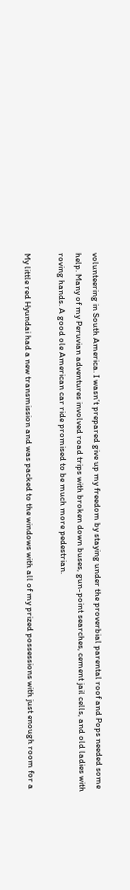volunteering in South America. I wasn’t prepared give up my freedom by staying under the proverbial parental roof and Pops needed some help. Many of my Peruvian adventures involved road trips with broken down buses, gun-point searches, cement jail cells, and old ladies with roving hands. A good ole American car ride promised to be much more pedestrian.

My little red Hyundai had a new transmission and was packed to the windows with all of my prized possessions with just enough room for a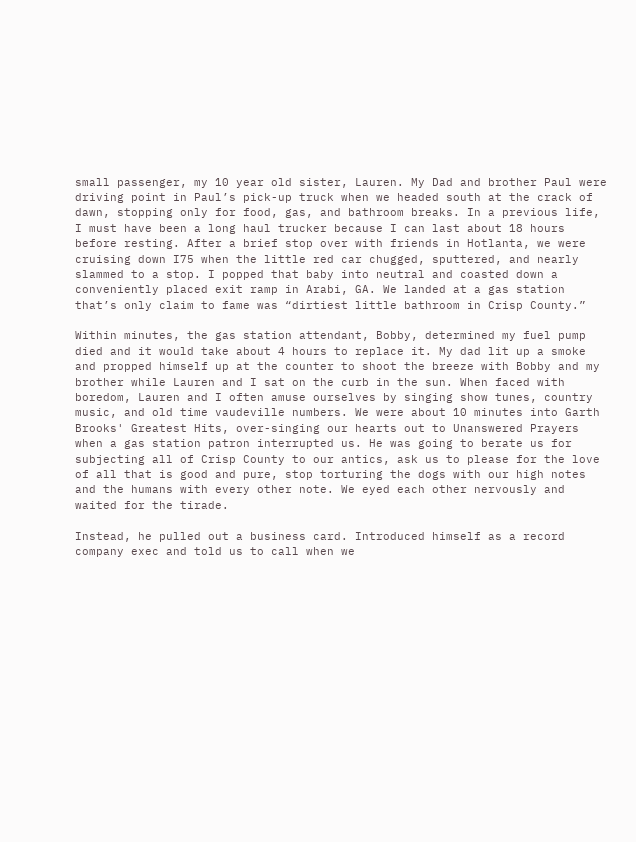small passenger, my 10 year old sister, Lauren. My Dad and brother Paul were driving point in Paul’s pick-up truck when we headed south at the crack of dawn, stopping only for food, gas, and bathroom breaks. In a previous life, I must have been a long haul trucker because I can last about 18 hours before resting. After a brief stop over with friends in Hotlanta, we were cruising down I75 when the little red car chugged, sputtered, and nearly slammed to a stop. I popped that baby into neutral and coasted down a conveniently placed exit ramp in Arabi, GA. We landed at a gas station that’s only claim to fame was “dirtiest little bathroom in Crisp County.”

Within minutes, the gas station attendant, Bobby, determined my fuel pump died and it would take about 4 hours to replace it. My dad lit up a smoke and propped himself up at the counter to shoot the breeze with Bobby and my brother while Lauren and I sat on the curb in the sun. When faced with boredom, Lauren and I often amuse ourselves by singing show tunes, country music, and old time vaudeville numbers. We were about 10 minutes into Garth Brooks' Greatest Hits, over-singing our hearts out to Unanswered Prayers when a gas station patron interrupted us. He was going to berate us for subjecting all of Crisp County to our antics, ask us to please for the love of all that is good and pure, stop torturing the dogs with our high notes and the humans with every other note. We eyed each other nervously and waited for the tirade.

Instead, he pulled out a business card. Introduced himself as a record company exec and told us to call when we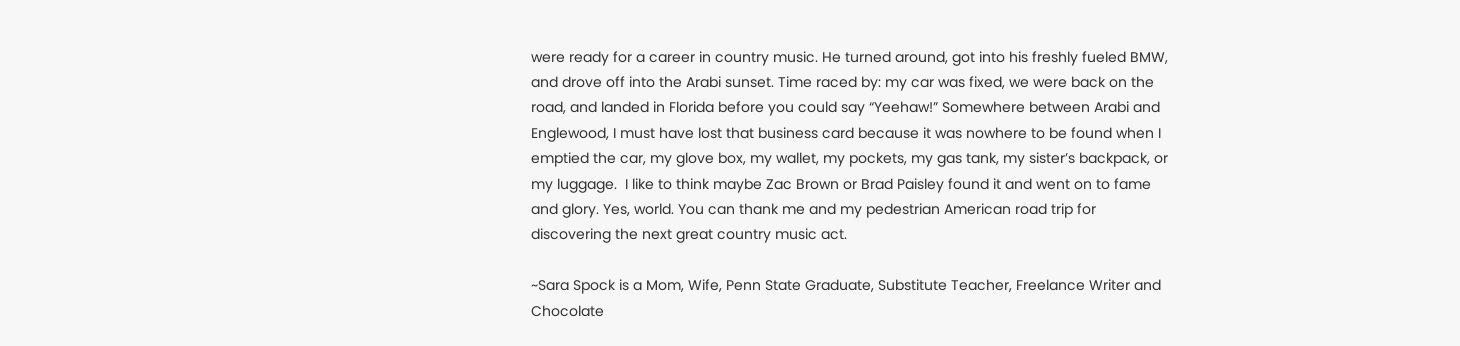were ready for a career in country music. He turned around, got into his freshly fueled BMW, and drove off into the Arabi sunset. Time raced by: my car was fixed, we were back on the road, and landed in Florida before you could say “Yeehaw!” Somewhere between Arabi and Englewood, I must have lost that business card because it was nowhere to be found when I emptied the car, my glove box, my wallet, my pockets, my gas tank, my sister’s backpack, or my luggage.  I like to think maybe Zac Brown or Brad Paisley found it and went on to fame and glory. Yes, world. You can thank me and my pedestrian American road trip for discovering the next great country music act.

~Sara Spock is a Mom, Wife, Penn State Graduate, Substitute Teacher, Freelance Writer and Chocolate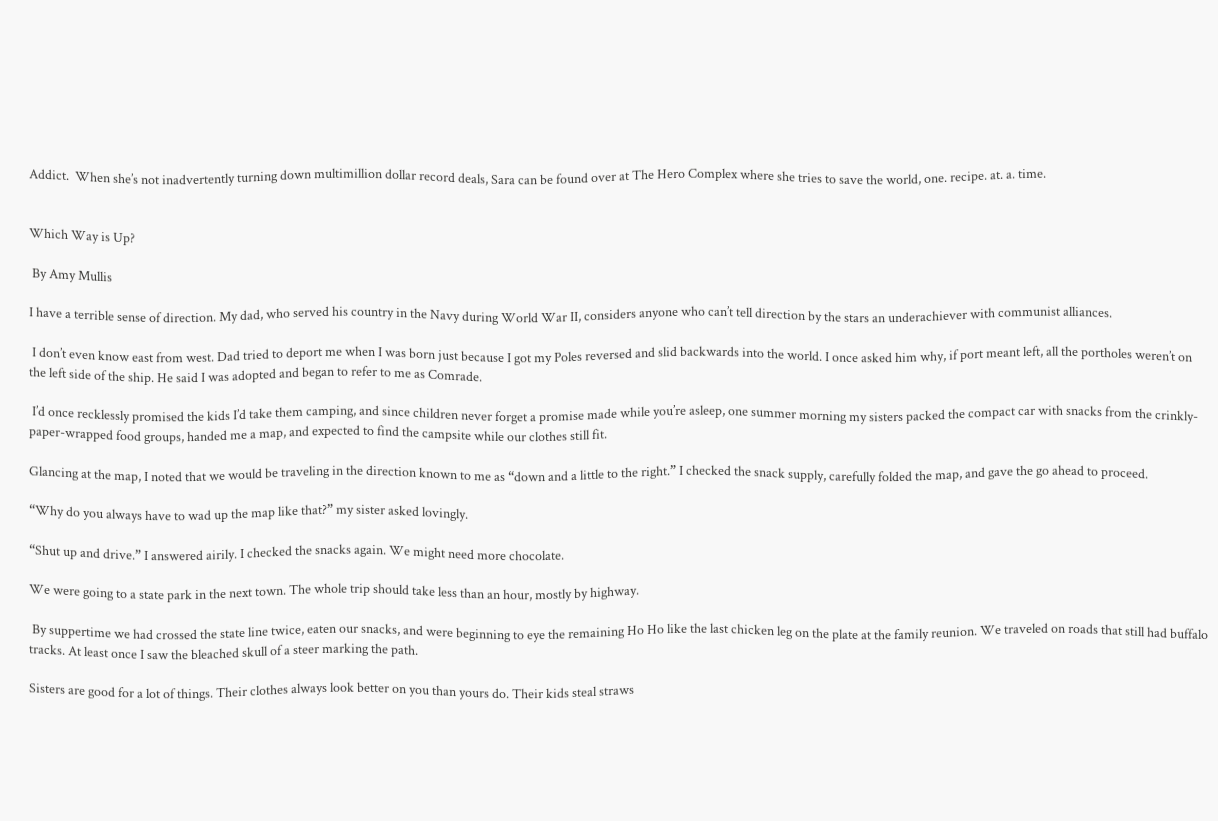Addict.  When she’s not inadvertently turning down multimillion dollar record deals, Sara can be found over at The Hero Complex where she tries to save the world, one. recipe. at. a. time.


Which Way is Up?

 By Amy Mullis

I have a terrible sense of direction. My dad, who served his country in the Navy during World War II, considers anyone who can’t tell direction by the stars an underachiever with communist alliances.

 I don’t even know east from west. Dad tried to deport me when I was born just because I got my Poles reversed and slid backwards into the world. I once asked him why, if port meant left, all the portholes weren’t on the left side of the ship. He said I was adopted and began to refer to me as Comrade.

 I’d once recklessly promised the kids I’d take them camping, and since children never forget a promise made while you’re asleep, one summer morning my sisters packed the compact car with snacks from the crinkly-paper-wrapped food groups, handed me a map, and expected to find the campsite while our clothes still fit.

Glancing at the map, I noted that we would be traveling in the direction known to me as “down and a little to the right.” I checked the snack supply, carefully folded the map, and gave the go ahead to proceed.

“Why do you always have to wad up the map like that?” my sister asked lovingly.

“Shut up and drive.” I answered airily. I checked the snacks again. We might need more chocolate.

We were going to a state park in the next town. The whole trip should take less than an hour, mostly by highway.

 By suppertime we had crossed the state line twice, eaten our snacks, and were beginning to eye the remaining Ho Ho like the last chicken leg on the plate at the family reunion. We traveled on roads that still had buffalo tracks. At least once I saw the bleached skull of a steer marking the path.

Sisters are good for a lot of things. Their clothes always look better on you than yours do. Their kids steal straws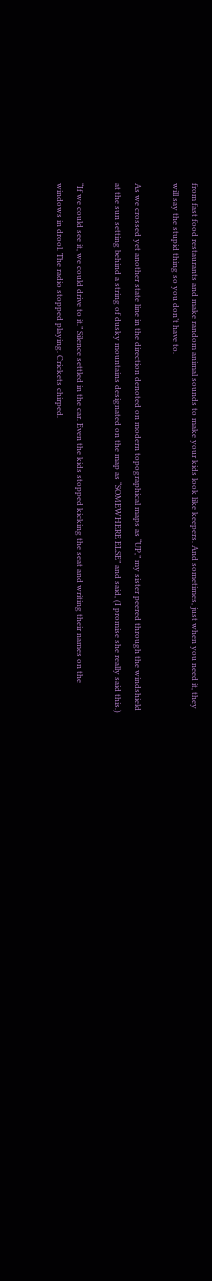from fast food restaurants and make random animal sounds to make your kids look like keepers. And sometimes, just when you need it, they will say the stupid thing so you don’t have to.

As we crossed yet another state line in the direction denoted on modern topographical maps as “UP,” my sister peered through the windshield at the sun setting behind a string of dusky mountains designated on the map as “SOMEWHERE ELSE” and said, (I promise she really said this.)

“If we could see it, we could drive to it.” Silence settled in the car. Even the kids stopped kicking the seat and writing their names on the windows in drool. The radio stopped playing. Crickets chirped.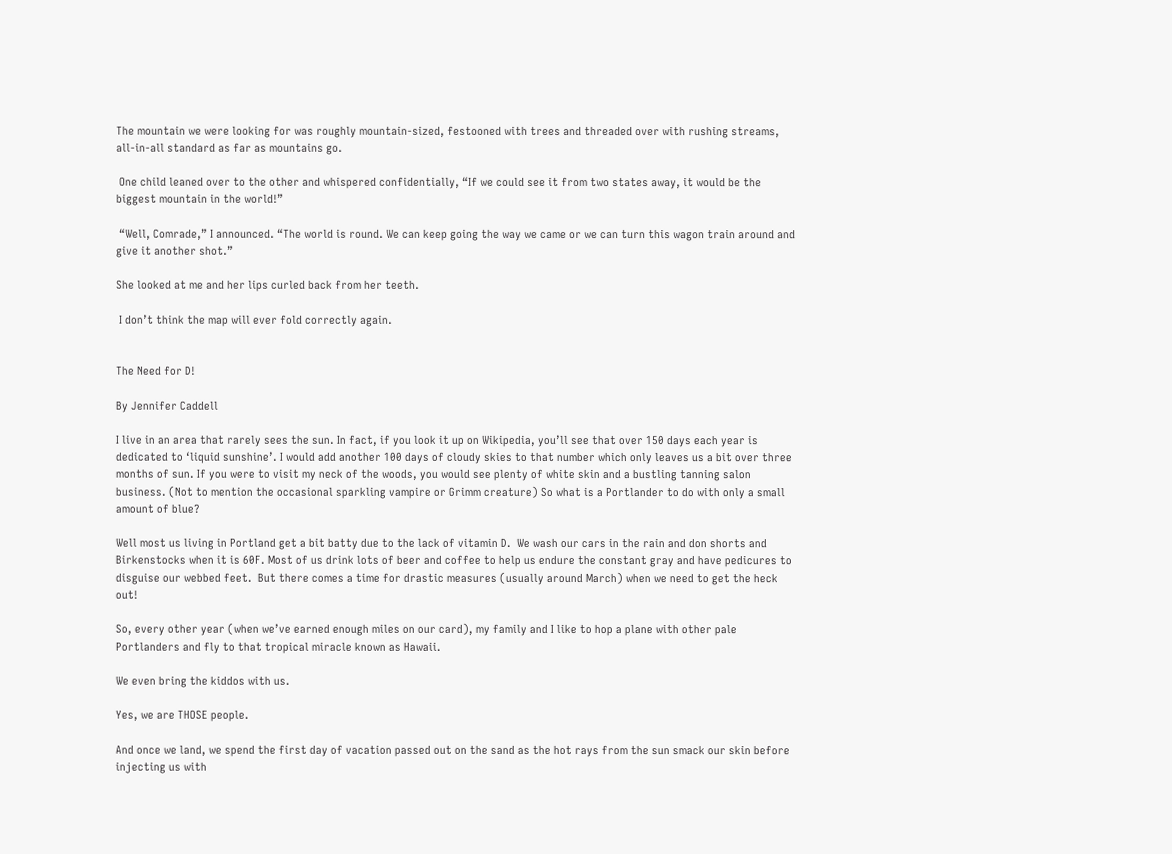The mountain we were looking for was roughly mountain-sized, festooned with trees and threaded over with rushing streams, all-in-all standard as far as mountains go.

 One child leaned over to the other and whispered confidentially, “If we could see it from two states away, it would be the biggest mountain in the world!”

 “Well, Comrade,” I announced. “The world is round. We can keep going the way we came or we can turn this wagon train around and give it another shot.”

She looked at me and her lips curled back from her teeth.

 I don’t think the map will ever fold correctly again.


The Need for D!

By Jennifer Caddell

I live in an area that rarely sees the sun. In fact, if you look it up on Wikipedia, you’ll see that over 150 days each year is dedicated to ‘liquid sunshine’. I would add another 100 days of cloudy skies to that number which only leaves us a bit over three months of sun. If you were to visit my neck of the woods, you would see plenty of white skin and a bustling tanning salon business. (Not to mention the occasional sparkling vampire or Grimm creature) So what is a Portlander to do with only a small amount of blue?

Well most us living in Portland get a bit batty due to the lack of vitamin D.  We wash our cars in the rain and don shorts and Birkenstocks when it is 60F. Most of us drink lots of beer and coffee to help us endure the constant gray and have pedicures to disguise our webbed feet.  But there comes a time for drastic measures (usually around March) when we need to get the heck out!

So, every other year (when we’ve earned enough miles on our card), my family and I like to hop a plane with other pale Portlanders and fly to that tropical miracle known as Hawaii.

We even bring the kiddos with us.

Yes, we are THOSE people.

And once we land, we spend the first day of vacation passed out on the sand as the hot rays from the sun smack our skin before injecting us with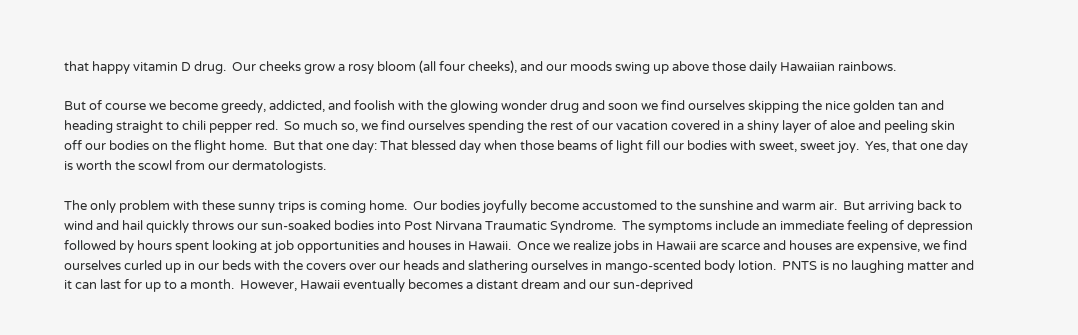that happy vitamin D drug.  Our cheeks grow a rosy bloom (all four cheeks), and our moods swing up above those daily Hawaiian rainbows.

But of course we become greedy, addicted, and foolish with the glowing wonder drug and soon we find ourselves skipping the nice golden tan and heading straight to chili pepper red.  So much so, we find ourselves spending the rest of our vacation covered in a shiny layer of aloe and peeling skin off our bodies on the flight home.  But that one day: That blessed day when those beams of light fill our bodies with sweet, sweet joy.  Yes, that one day is worth the scowl from our dermatologists.

The only problem with these sunny trips is coming home.  Our bodies joyfully become accustomed to the sunshine and warm air.  But arriving back to wind and hail quickly throws our sun-soaked bodies into Post Nirvana Traumatic Syndrome.  The symptoms include an immediate feeling of depression followed by hours spent looking at job opportunities and houses in Hawaii.  Once we realize jobs in Hawaii are scarce and houses are expensive, we find ourselves curled up in our beds with the covers over our heads and slathering ourselves in mango-scented body lotion.  PNTS is no laughing matter and it can last for up to a month.  However, Hawaii eventually becomes a distant dream and our sun-deprived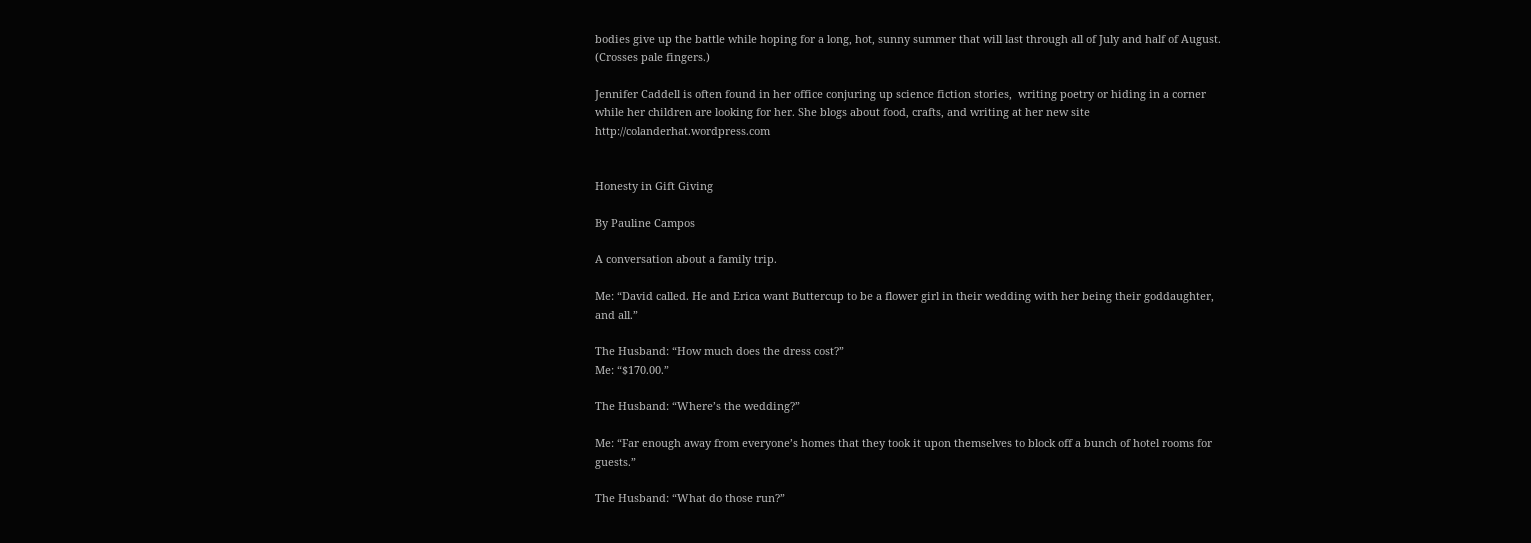bodies give up the battle while hoping for a long, hot, sunny summer that will last through all of July and half of August. (Crosses pale fingers.)

Jennifer Caddell is often found in her office conjuring up science fiction stories,  writing poetry or hiding in a corner while her children are looking for her. She blogs about food, crafts, and writing at her new site http://colanderhat.wordpress.com


Honesty in Gift Giving

By Pauline Campos

A conversation about a family trip.

Me: “David called. He and Erica want Buttercup to be a flower girl in their wedding with her being their goddaughter, and all.”

The Husband: “How much does the dress cost?”
Me: “$170.00.”

The Husband: “Where’s the wedding?”

Me: “Far enough away from everyone’s homes that they took it upon themselves to block off a bunch of hotel rooms for guests.”

The Husband: “What do those run?”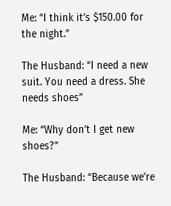Me: “I think it’s $150.00 for the night.”

The Husband: “I need a new suit. You need a dress. She needs shoes”

Me: “Why don’t I get new shoes?”

The Husband: “Because we’re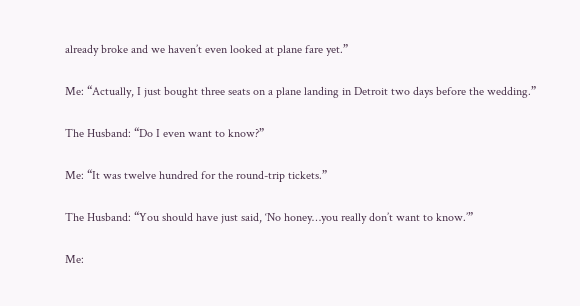already broke and we haven’t even looked at plane fare yet.”

Me: “Actually, I just bought three seats on a plane landing in Detroit two days before the wedding.”

The Husband: “Do I even want to know?”

Me: “It was twelve hundred for the round-trip tickets.”

The Husband: “You should have just said, ‘No honey…you really don’t want to know.’”

Me: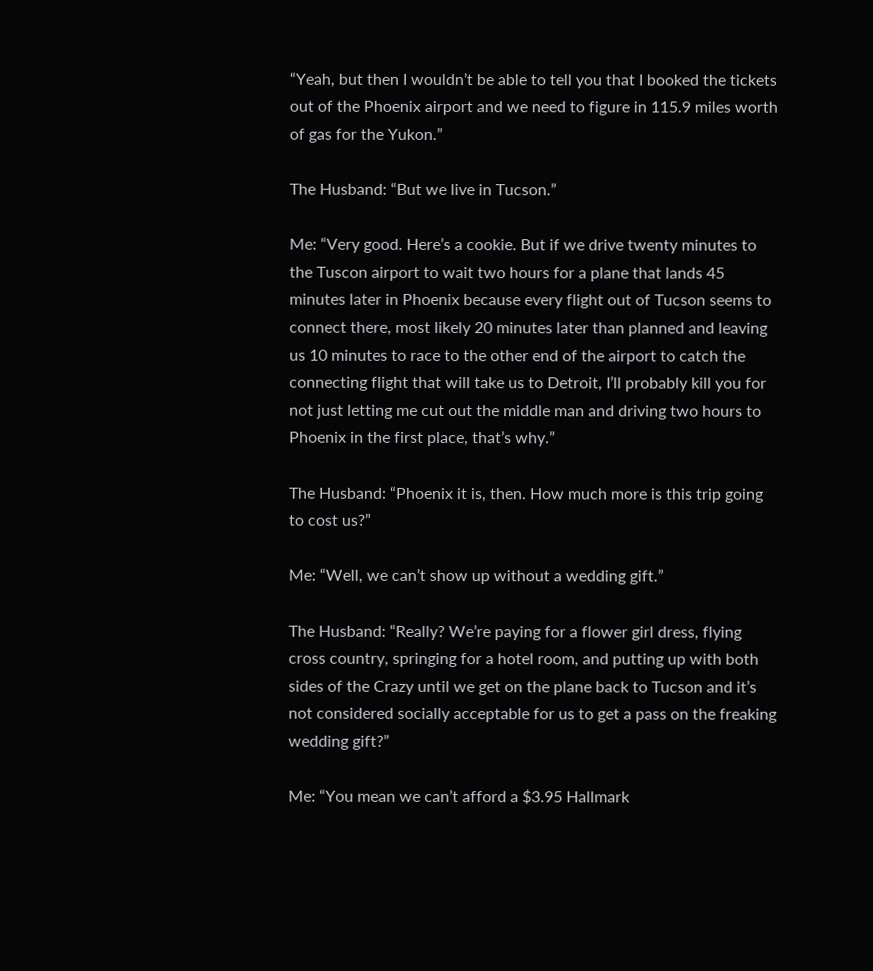“Yeah, but then I wouldn’t be able to tell you that I booked the tickets out of the Phoenix airport and we need to figure in 115.9 miles worth of gas for the Yukon.”

The Husband: “But we live in Tucson.”

Me: “Very good. Here’s a cookie. But if we drive twenty minutes to the Tuscon airport to wait two hours for a plane that lands 45 minutes later in Phoenix because every flight out of Tucson seems to connect there, most likely 20 minutes later than planned and leaving us 10 minutes to race to the other end of the airport to catch the connecting flight that will take us to Detroit, I’ll probably kill you for not just letting me cut out the middle man and driving two hours to Phoenix in the first place, that’s why.”

The Husband: “Phoenix it is, then. How much more is this trip going to cost us?”

Me: “Well, we can’t show up without a wedding gift.”

The Husband: “Really? We’re paying for a flower girl dress, flying cross country, springing for a hotel room, and putting up with both sides of the Crazy until we get on the plane back to Tucson and it’s not considered socially acceptable for us to get a pass on the freaking wedding gift?”

Me: “You mean we can’t afford a $3.95 Hallmark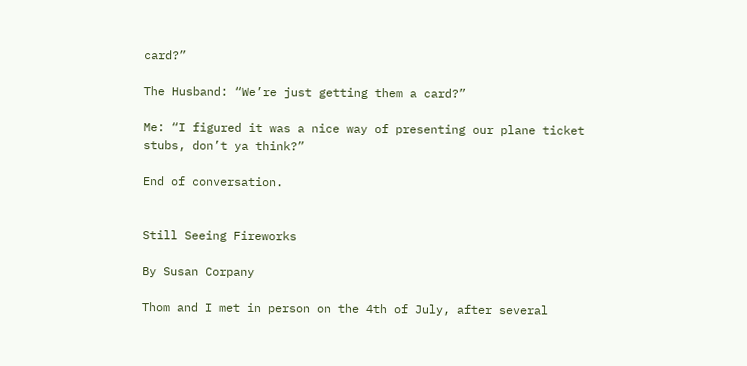card?”

The Husband: “We’re just getting them a card?”

Me: “I figured it was a nice way of presenting our plane ticket stubs, don’t ya think?”

End of conversation.


Still Seeing Fireworks

By Susan Corpany

Thom and I met in person on the 4th of July, after several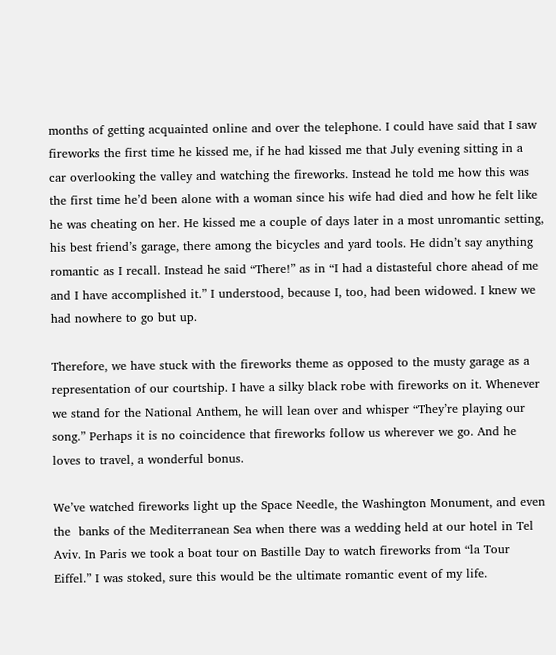months of getting acquainted online and over the telephone. I could have said that I saw fireworks the first time he kissed me, if he had kissed me that July evening sitting in a car overlooking the valley and watching the fireworks. Instead he told me how this was the first time he’d been alone with a woman since his wife had died and how he felt like he was cheating on her. He kissed me a couple of days later in a most unromantic setting, his best friend’s garage, there among the bicycles and yard tools. He didn’t say anything romantic as I recall. Instead he said “There!” as in “I had a distasteful chore ahead of me and I have accomplished it.” I understood, because I, too, had been widowed. I knew we had nowhere to go but up.

Therefore, we have stuck with the fireworks theme as opposed to the musty garage as a representation of our courtship. I have a silky black robe with fireworks on it. Whenever we stand for the National Anthem, he will lean over and whisper “They’re playing our song.” Perhaps it is no coincidence that fireworks follow us wherever we go. And he loves to travel, a wonderful bonus.

We’ve watched fireworks light up the Space Needle, the Washington Monument, and even the  banks of the Mediterranean Sea when there was a wedding held at our hotel in Tel Aviv. In Paris we took a boat tour on Bastille Day to watch fireworks from “la Tour Eiffel.” I was stoked, sure this would be the ultimate romantic event of my life.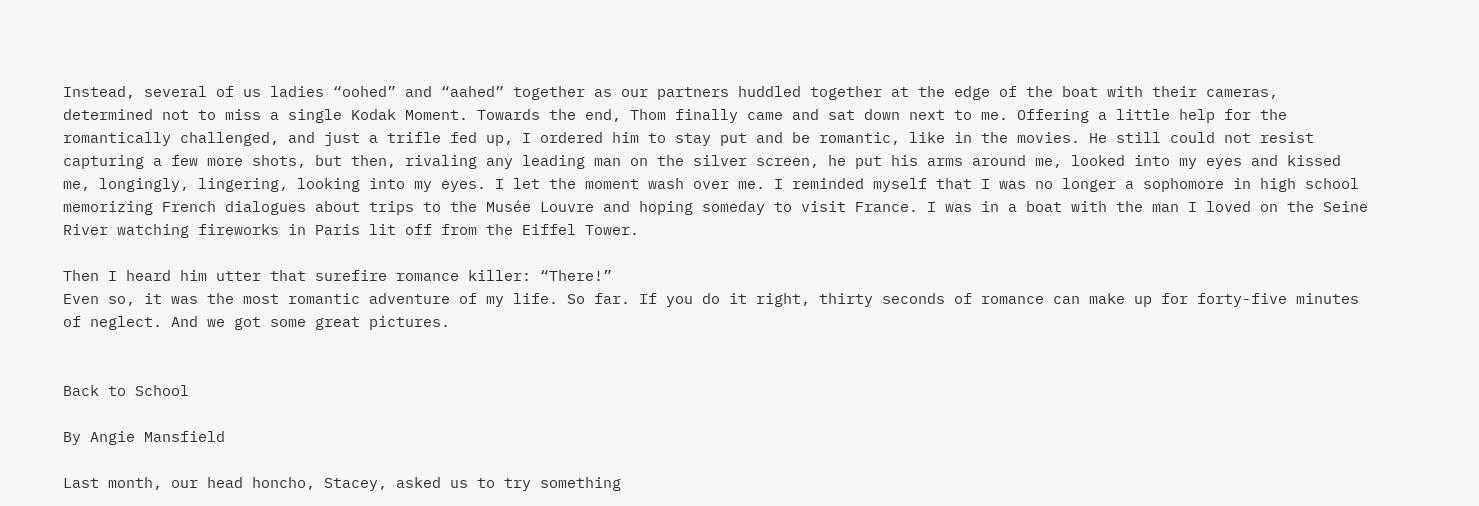Instead, several of us ladies “oohed” and “aahed” together as our partners huddled together at the edge of the boat with their cameras, determined not to miss a single Kodak Moment. Towards the end, Thom finally came and sat down next to me. Offering a little help for the romantically challenged, and just a trifle fed up, I ordered him to stay put and be romantic, like in the movies. He still could not resist capturing a few more shots, but then, rivaling any leading man on the silver screen, he put his arms around me, looked into my eyes and kissed me, longingly, lingering, looking into my eyes. I let the moment wash over me. I reminded myself that I was no longer a sophomore in high school memorizing French dialogues about trips to the Musée Louvre and hoping someday to visit France. I was in a boat with the man I loved on the Seine River watching fireworks in Paris lit off from the Eiffel Tower.

Then I heard him utter that surefire romance killer: “There!”
Even so, it was the most romantic adventure of my life. So far. If you do it right, thirty seconds of romance can make up for forty-five minutes of neglect. And we got some great pictures.


Back to School

By Angie Mansfield

Last month, our head honcho, Stacey, asked us to try something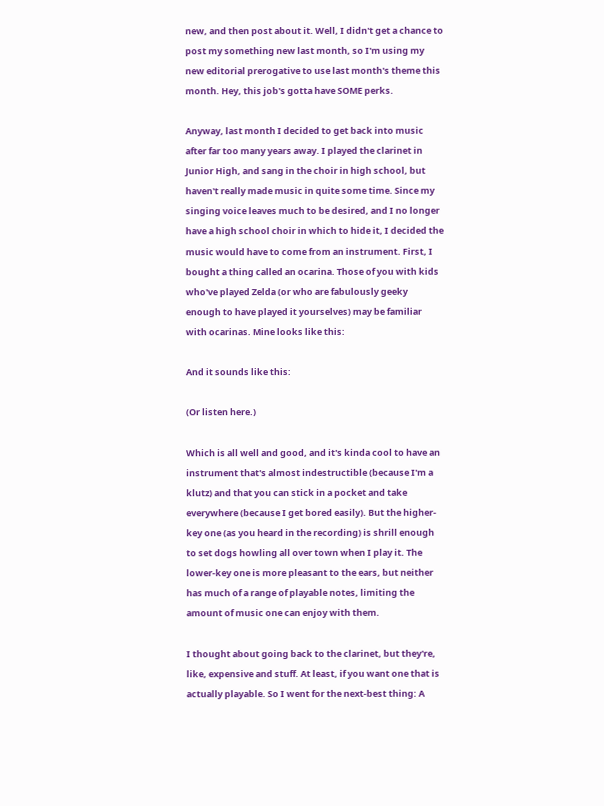new, and then post about it. Well, I didn't get a chance to post my something new last month, so I'm using my new editorial prerogative to use last month's theme this month. Hey, this job's gotta have SOME perks.

Anyway, last month I decided to get back into music after far too many years away. I played the clarinet in Junior High, and sang in the choir in high school, but haven't really made music in quite some time. Since my singing voice leaves much to be desired, and I no longer have a high school choir in which to hide it, I decided the music would have to come from an instrument. First, I bought a thing called an ocarina. Those of you with kids who've played Zelda (or who are fabulously geeky enough to have played it yourselves) may be familiar with ocarinas. Mine looks like this:

And it sounds like this:

(Or listen here.)

Which is all well and good, and it's kinda cool to have an instrument that's almost indestructible (because I'm a klutz) and that you can stick in a pocket and take everywhere (because I get bored easily). But the higher-key one (as you heard in the recording) is shrill enough to set dogs howling all over town when I play it. The lower-key one is more pleasant to the ears, but neither has much of a range of playable notes, limiting the amount of music one can enjoy with them.

I thought about going back to the clarinet, but they're, like, expensive and stuff. At least, if you want one that is actually playable. So I went for the next-best thing: A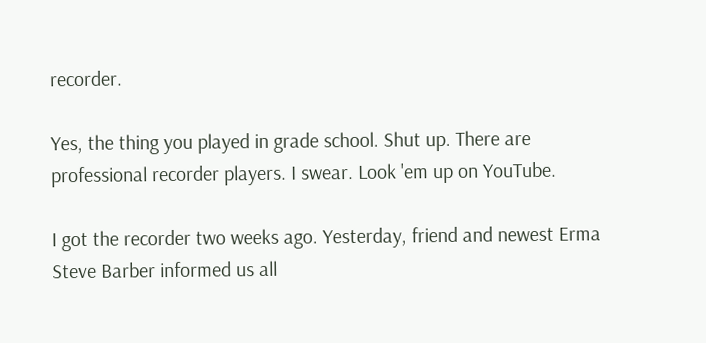recorder.

Yes, the thing you played in grade school. Shut up. There are professional recorder players. I swear. Look 'em up on YouTube.

I got the recorder two weeks ago. Yesterday, friend and newest Erma Steve Barber informed us all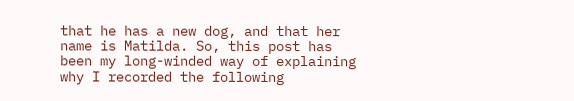that he has a new dog, and that her name is Matilda. So, this post has been my long-winded way of explaining why I recorded the following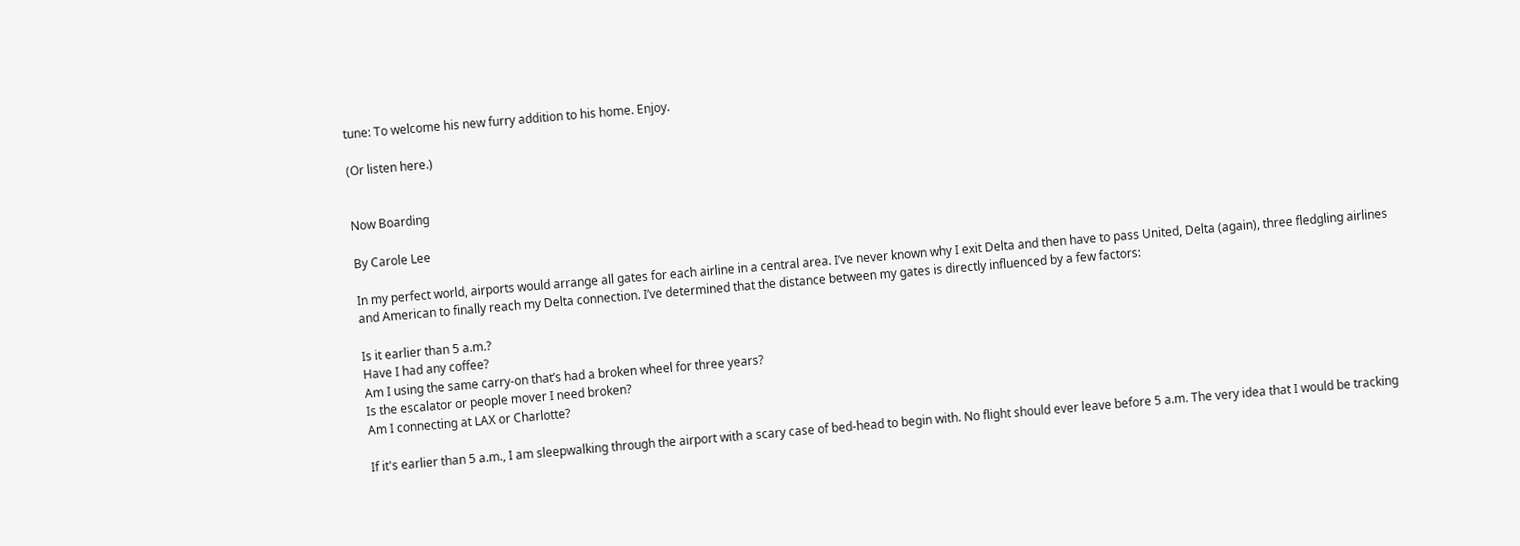tune: To welcome his new furry addition to his home. Enjoy.

(Or listen here.)


Now Boarding

By Carole Lee

In my perfect world, airports would arrange all gates for each airline in a central area. I’ve never known why I exit Delta and then have to pass United, Delta (again), three fledgling airlines and American to finally reach my Delta connection. I’ve determined that the distance between my gates is directly influenced by a few factors:

Is it earlier than 5 a.m.?
Have I had any coffee?
Am I using the same carry-on that’s had a broken wheel for three years?
Is the escalator or people mover I need broken?
Am I connecting at LAX or Charlotte?

If it's earlier than 5 a.m., I am sleepwalking through the airport with a scary case of bed-head to begin with. No flight should ever leave before 5 a.m. The very idea that I would be tracking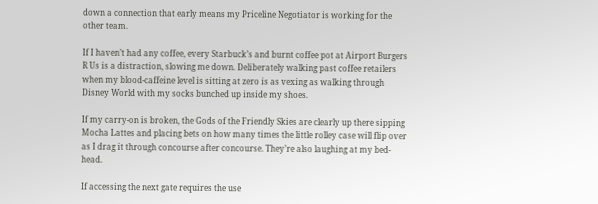down a connection that early means my Priceline Negotiator is working for the other team.

If I haven’t had any coffee, every Starbuck’s and burnt coffee pot at Airport Burgers R Us is a distraction, slowing me down. Deliberately walking past coffee retailers when my blood-caffeine level is sitting at zero is as vexing as walking through Disney World with my socks bunched up inside my shoes.

If my carry-on is broken, the Gods of the Friendly Skies are clearly up there sipping Mocha Lattes and placing bets on how many times the little rolley case will flip over as I drag it through concourse after concourse. They’re also laughing at my bed-head.

If accessing the next gate requires the use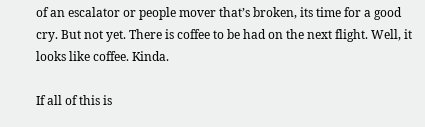of an escalator or people mover that’s broken, its time for a good cry. But not yet. There is coffee to be had on the next flight. Well, it looks like coffee. Kinda.

If all of this is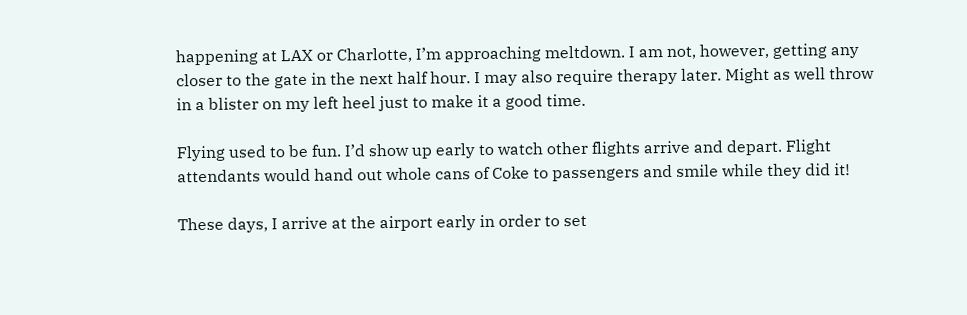happening at LAX or Charlotte, I’m approaching meltdown. I am not, however, getting any closer to the gate in the next half hour. I may also require therapy later. Might as well throw in a blister on my left heel just to make it a good time.

Flying used to be fun. I’d show up early to watch other flights arrive and depart. Flight attendants would hand out whole cans of Coke to passengers and smile while they did it!

These days, I arrive at the airport early in order to set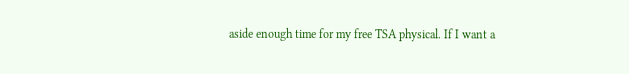aside enough time for my free TSA physical. If I want a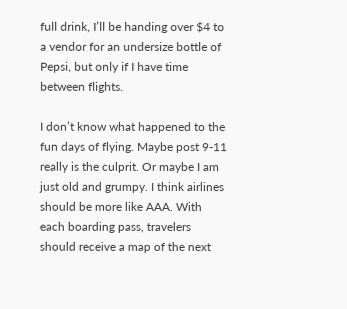full drink, I’ll be handing over $4 to a vendor for an undersize bottle of Pepsi, but only if I have time between flights.

I don’t know what happened to the fun days of flying. Maybe post 9-11 really is the culprit. Or maybe I am just old and grumpy. I think airlines should be more like AAA. With each boarding pass, travelers should receive a map of the next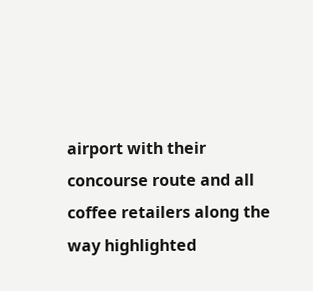airport with their concourse route and all coffee retailers along the way highlighted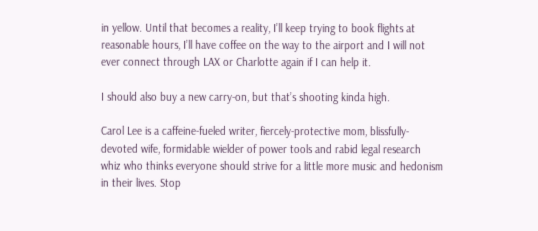in yellow. Until that becomes a reality, I’ll keep trying to book flights at reasonable hours, I’ll have coffee on the way to the airport and I will not ever connect through LAX or Charlotte again if I can help it.

I should also buy a new carry-on, but that’s shooting kinda high.

Carol Lee is a caffeine-fueled writer, fiercely-protective mom, blissfully-devoted wife, formidable wielder of power tools and rabid legal research whiz who thinks everyone should strive for a little more music and hedonism in their lives. Stop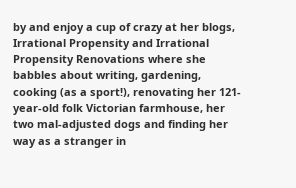by and enjoy a cup of crazy at her blogs, Irrational Propensity and Irrational Propensity Renovations where she babbles about writing, gardening, cooking (as a sport!), renovating her 121-year-old folk Victorian farmhouse, her two mal-adjusted dogs and finding her way as a stranger in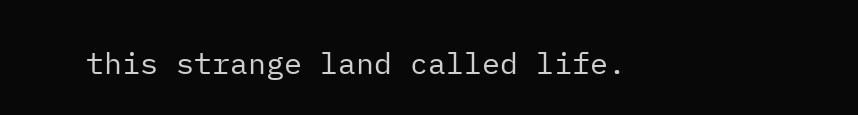this strange land called life.